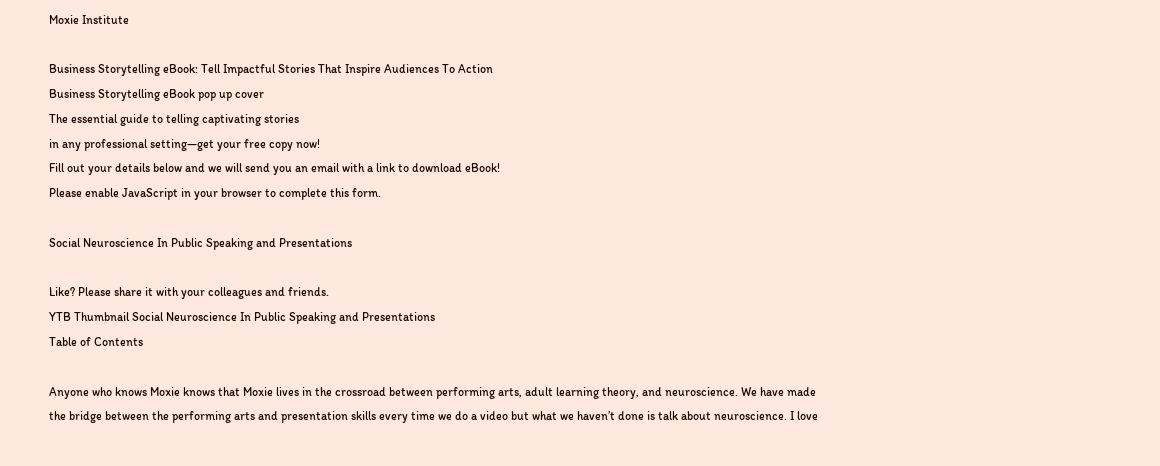Moxie Institute

Business Storytelling eBook: Tell Impactful Stories That Inspire Audiences To Action
Business Storytelling eBook pop up cover
The essential guide to telling captivating stories
in any professional setting—get your free copy now!
Fill out your details below and we will send you an email with a link to download eBook!
Please enable JavaScript in your browser to complete this form.

Social Neuroscience In Public Speaking and Presentations

Like? Please share it with your colleagues and friends.
YTB Thumbnail Social Neuroscience In Public Speaking and Presentations
Table of Contents

Anyone who knows Moxie knows that Moxie lives in the crossroad between performing arts, adult learning theory, and neuroscience. We have made the bridge between the performing arts and presentation skills every time we do a video but what we haven’t done is talk about neuroscience. I love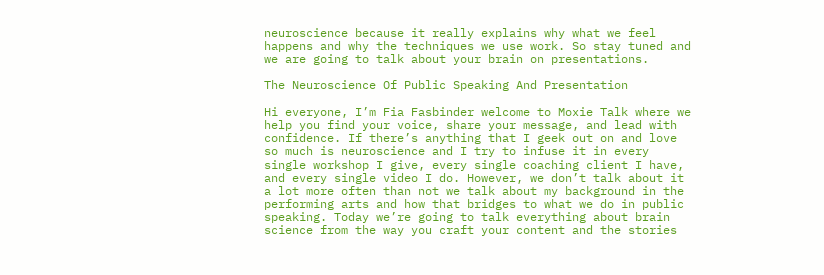neuroscience because it really explains why what we feel happens and why the techniques we use work. So stay tuned and we are going to talk about your brain on presentations.

The Neuroscience Of Public Speaking And Presentation

Hi everyone, I’m Fia Fasbinder welcome to Moxie Talk where we help you find your voice, share your message, and lead with confidence. If there’s anything that I geek out on and love so much is neuroscience and I try to infuse it in every single workshop I give, every single coaching client I have, and every single video I do. However, we don’t talk about it a lot more often than not we talk about my background in the performing arts and how that bridges to what we do in public speaking. Today we’re going to talk everything about brain science from the way you craft your content and the stories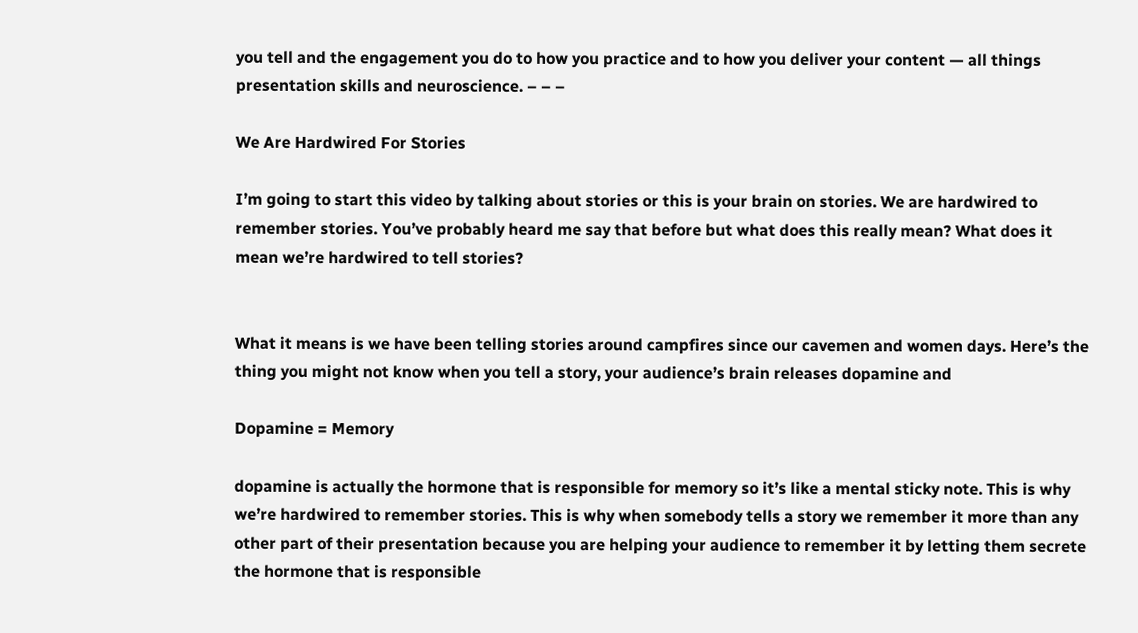you tell and the engagement you do to how you practice and to how you deliver your content — all things presentation skills and neuroscience. – – –

We Are Hardwired For Stories

I’m going to start this video by talking about stories or this is your brain on stories. We are hardwired to remember stories. You’ve probably heard me say that before but what does this really mean? What does it mean we’re hardwired to tell stories?


What it means is we have been telling stories around campfires since our cavemen and women days. Here’s the thing you might not know when you tell a story, your audience’s brain releases dopamine and

Dopamine = Memory

dopamine is actually the hormone that is responsible for memory so it’s like a mental sticky note. This is why we’re hardwired to remember stories. This is why when somebody tells a story we remember it more than any other part of their presentation because you are helping your audience to remember it by letting them secrete the hormone that is responsible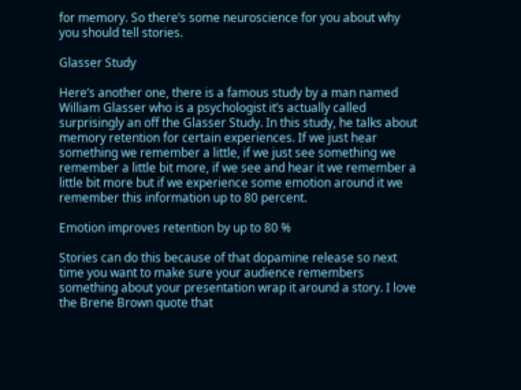for memory. So there’s some neuroscience for you about why you should tell stories.

Glasser Study

Here’s another one, there is a famous study by a man named William Glasser who is a psychologist it’s actually called surprisingly an off the Glasser Study. In this study, he talks about memory retention for certain experiences. If we just hear something we remember a little, if we just see something we remember a little bit more, if we see and hear it we remember a little bit more but if we experience some emotion around it we remember this information up to 80 percent.

Emotion improves retention by up to 80 %

Stories can do this because of that dopamine release so next time you want to make sure your audience remembers something about your presentation wrap it around a story. I love the Brene Brown quote that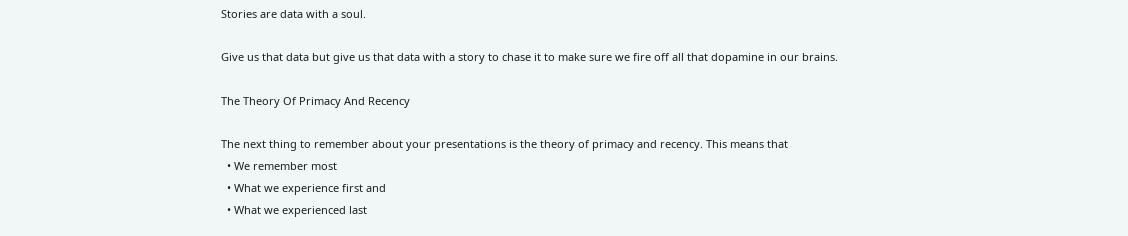Stories are data with a soul.

Give us that data but give us that data with a story to chase it to make sure we fire off all that dopamine in our brains.

The Theory Of Primacy And Recency

The next thing to remember about your presentations is the theory of primacy and recency. This means that
  • We remember most
  • What we experience first and
  • What we experienced last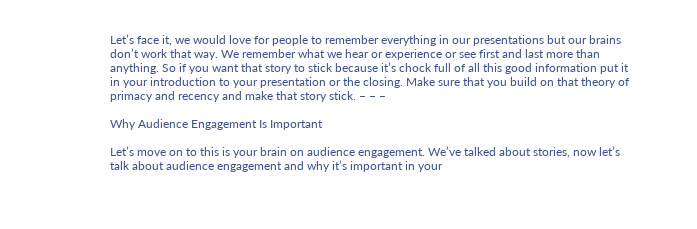Let’s face it, we would love for people to remember everything in our presentations but our brains don’t work that way. We remember what we hear or experience or see first and last more than anything. So if you want that story to stick because it’s chock full of all this good information put it in your introduction to your presentation or the closing. Make sure that you build on that theory of primacy and recency and make that story stick. – – –

Why Audience Engagement Is Important

Let’s move on to this is your brain on audience engagement. We’ve talked about stories, now let’s talk about audience engagement and why it’s important in your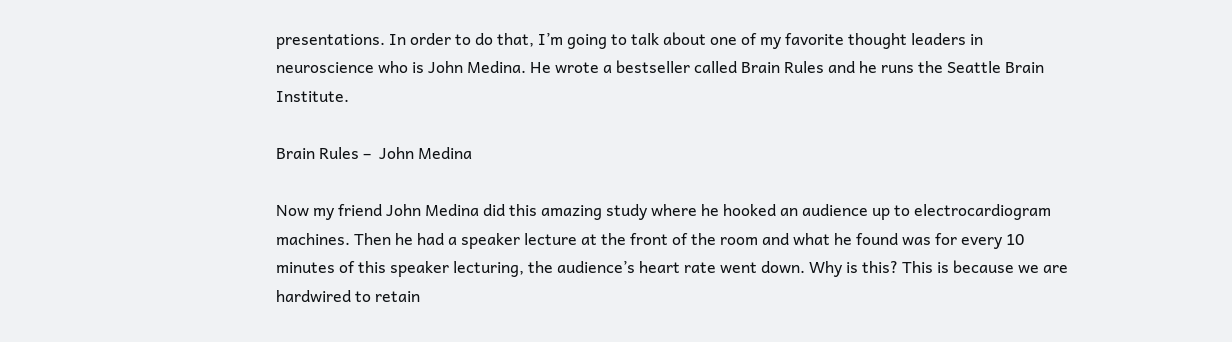presentations. In order to do that, I’m going to talk about one of my favorite thought leaders in neuroscience who is John Medina. He wrote a bestseller called Brain Rules and he runs the Seattle Brain Institute.

Brain Rules –  John Medina

Now my friend John Medina did this amazing study where he hooked an audience up to electrocardiogram machines. Then he had a speaker lecture at the front of the room and what he found was for every 10 minutes of this speaker lecturing, the audience’s heart rate went down. Why is this? This is because we are hardwired to retain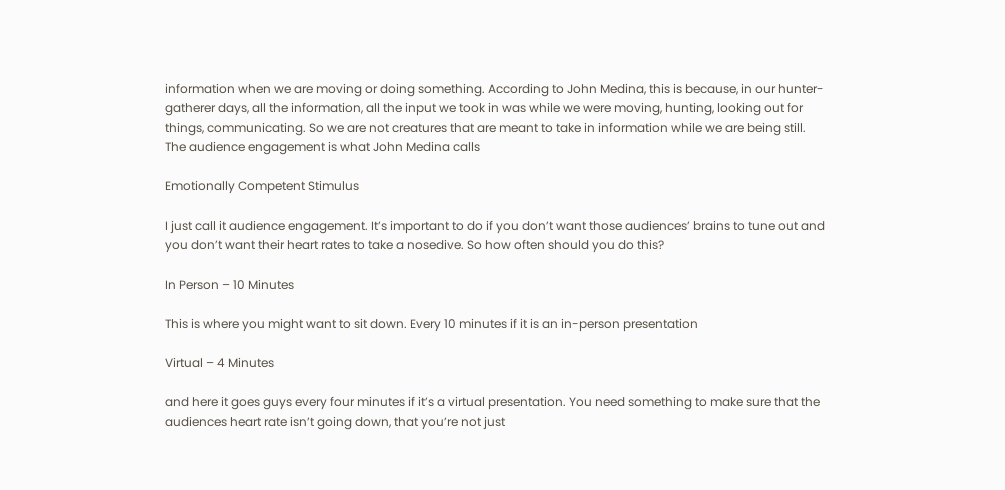information when we are moving or doing something. According to John Medina, this is because, in our hunter-gatherer days, all the information, all the input we took in was while we were moving, hunting, looking out for things, communicating. So we are not creatures that are meant to take in information while we are being still. The audience engagement is what John Medina calls

Emotionally Competent Stimulus

I just call it audience engagement. It’s important to do if you don’t want those audiences’ brains to tune out and you don’t want their heart rates to take a nosedive. So how often should you do this?

In Person – 10 Minutes

This is where you might want to sit down. Every 10 minutes if it is an in-person presentation

Virtual – 4 Minutes

and here it goes guys every four minutes if it’s a virtual presentation. You need something to make sure that the audiences heart rate isn’t going down, that you’re not just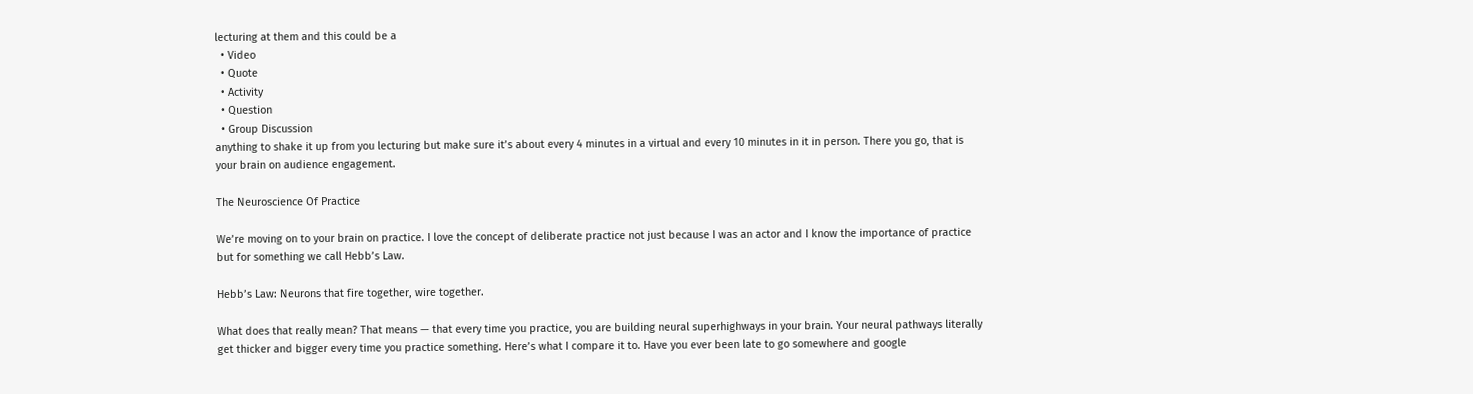lecturing at them and this could be a
  • Video
  • Quote
  • Activity
  • Question
  • Group Discussion
anything to shake it up from you lecturing but make sure it’s about every 4 minutes in a virtual and every 10 minutes in it in person. There you go, that is your brain on audience engagement.

The Neuroscience Of Practice

We’re moving on to your brain on practice. I love the concept of deliberate practice not just because I was an actor and I know the importance of practice but for something we call Hebb’s Law.

Hebb’s Law: Neurons that fire together, wire together.

What does that really mean? That means — that every time you practice, you are building neural superhighways in your brain. Your neural pathways literally get thicker and bigger every time you practice something. Here’s what I compare it to. Have you ever been late to go somewhere and google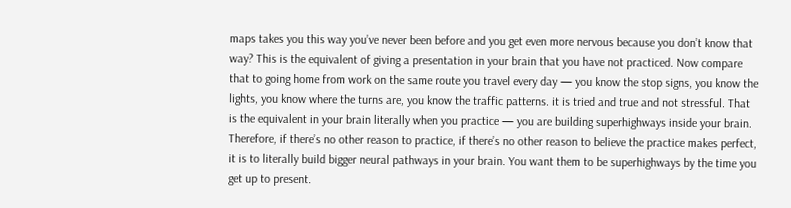maps takes you this way you’ve never been before and you get even more nervous because you don’t know that way? This is the equivalent of giving a presentation in your brain that you have not practiced. Now compare that to going home from work on the same route you travel every day — you know the stop signs, you know the lights, you know where the turns are, you know the traffic patterns. it is tried and true and not stressful. That is the equivalent in your brain literally when you practice — you are building superhighways inside your brain. Therefore, if there’s no other reason to practice, if there’s no other reason to believe the practice makes perfect, it is to literally build bigger neural pathways in your brain. You want them to be superhighways by the time you get up to present.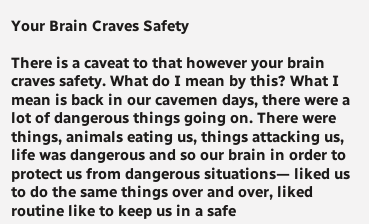Your Brain Craves Safety

There is a caveat to that however your brain craves safety. What do I mean by this? What I mean is back in our cavemen days, there were a lot of dangerous things going on. There were things, animals eating us, things attacking us, life was dangerous and so our brain in order to protect us from dangerous situations— liked us to do the same things over and over, liked routine like to keep us in a safe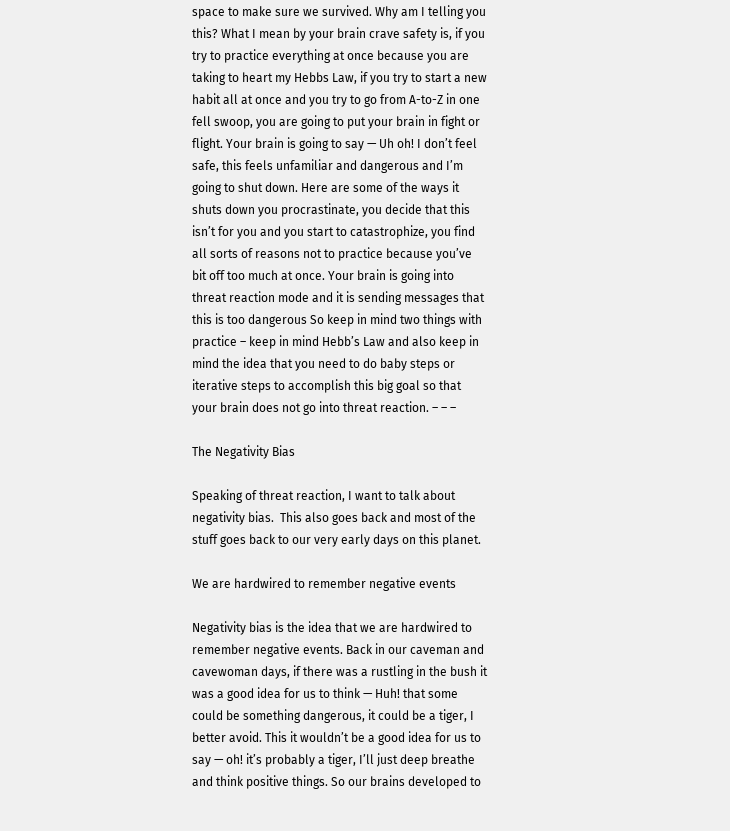space to make sure we survived. Why am I telling you this? What I mean by your brain crave safety is, if you try to practice everything at once because you are taking to heart my Hebbs Law, if you try to start a new habit all at once and you try to go from A-to-Z in one fell swoop, you are going to put your brain in fight or flight. Your brain is going to say — Uh oh! I don’t feel safe, this feels unfamiliar and dangerous and I’m going to shut down. Here are some of the ways it shuts down you procrastinate, you decide that this isn’t for you and you start to catastrophize, you find all sorts of reasons not to practice because you’ve bit off too much at once. Your brain is going into threat reaction mode and it is sending messages that this is too dangerous So keep in mind two things with practice – keep in mind Hebb’s Law and also keep in mind the idea that you need to do baby steps or iterative steps to accomplish this big goal so that your brain does not go into threat reaction. – – –

The Negativity Bias

Speaking of threat reaction, I want to talk about negativity bias.  This also goes back and most of the stuff goes back to our very early days on this planet.

We are hardwired to remember negative events

Negativity bias is the idea that we are hardwired to remember negative events. Back in our caveman and cavewoman days, if there was a rustling in the bush it was a good idea for us to think — Huh! that some could be something dangerous, it could be a tiger, I better avoid. This it wouldn’t be a good idea for us to say — oh! it’s probably a tiger, I’ll just deep breathe and think positive things. So our brains developed to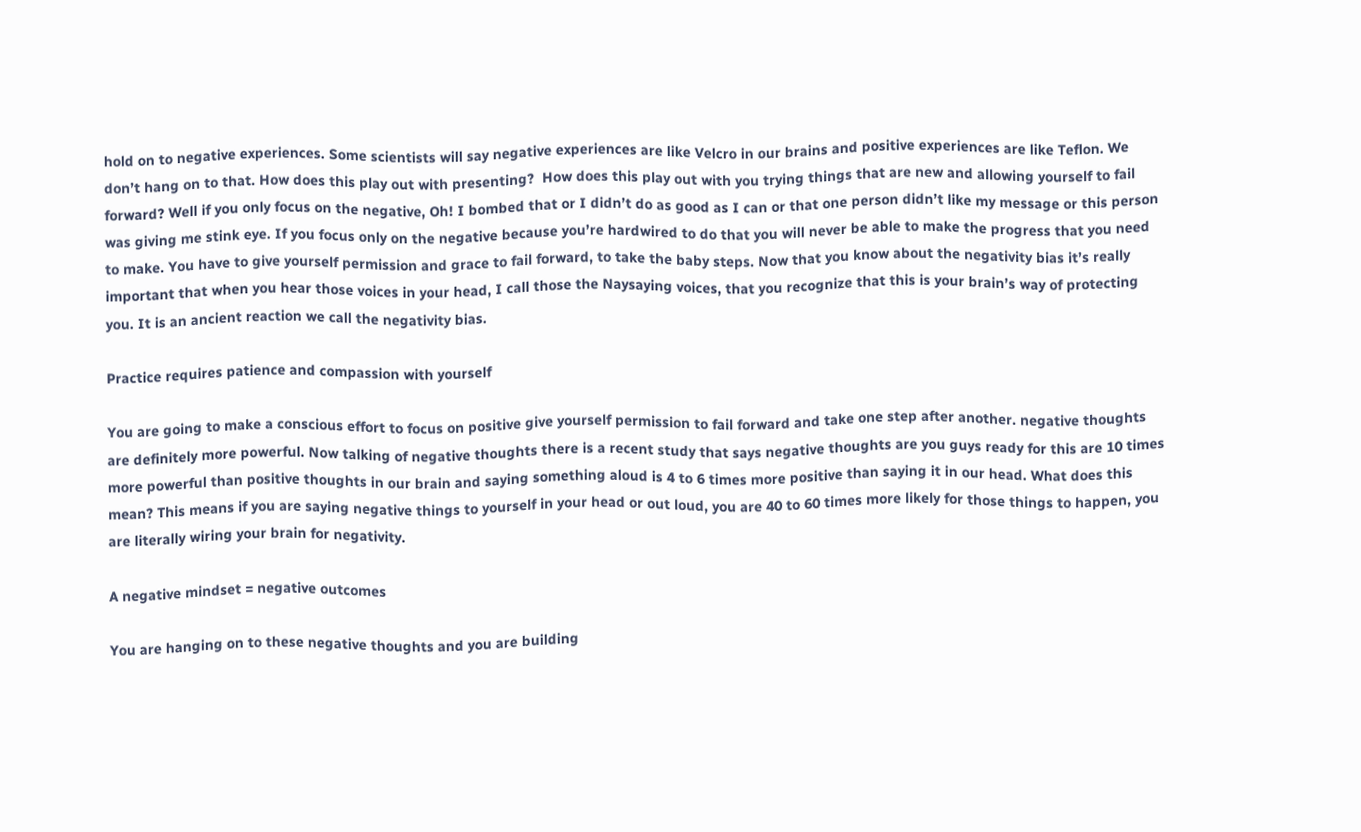hold on to negative experiences. Some scientists will say negative experiences are like Velcro in our brains and positive experiences are like Teflon. We don’t hang on to that. How does this play out with presenting?  How does this play out with you trying things that are new and allowing yourself to fail forward? Well if you only focus on the negative, Oh! I bombed that or I didn’t do as good as I can or that one person didn’t like my message or this person was giving me stink eye. If you focus only on the negative because you’re hardwired to do that you will never be able to make the progress that you need to make. You have to give yourself permission and grace to fail forward, to take the baby steps. Now that you know about the negativity bias it’s really important that when you hear those voices in your head, I call those the Naysaying voices, that you recognize that this is your brain’s way of protecting you. It is an ancient reaction we call the negativity bias.

Practice requires patience and compassion with yourself

You are going to make a conscious effort to focus on positive give yourself permission to fail forward and take one step after another. negative thoughts are definitely more powerful. Now talking of negative thoughts there is a recent study that says negative thoughts are you guys ready for this are 10 times more powerful than positive thoughts in our brain and saying something aloud is 4 to 6 times more positive than saying it in our head. What does this mean? This means if you are saying negative things to yourself in your head or out loud, you are 40 to 60 times more likely for those things to happen, you are literally wiring your brain for negativity.

A negative mindset = negative outcomes

You are hanging on to these negative thoughts and you are building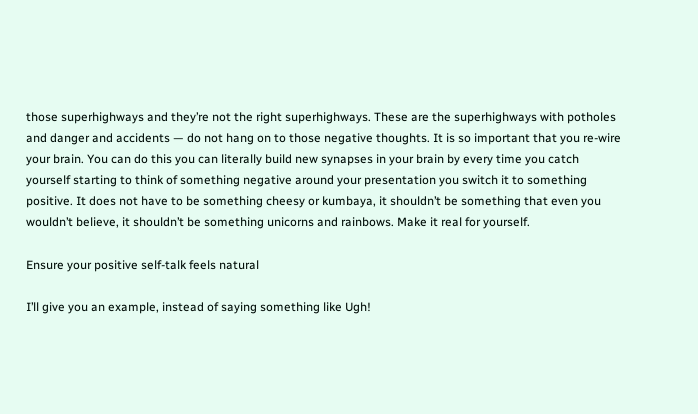those superhighways and they’re not the right superhighways. These are the superhighways with potholes and danger and accidents — do not hang on to those negative thoughts. It is so important that you re-wire your brain. You can do this you can literally build new synapses in your brain by every time you catch yourself starting to think of something negative around your presentation you switch it to something positive. It does not have to be something cheesy or kumbaya, it shouldn’t be something that even you wouldn’t believe, it shouldn’t be something unicorns and rainbows. Make it real for yourself.

Ensure your positive self-talk feels natural

I’ll give you an example, instead of saying something like Ugh!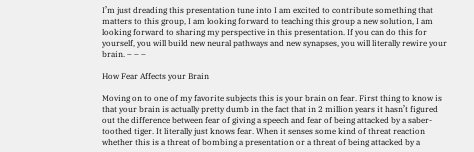I’m just dreading this presentation tune into I am excited to contribute something that matters to this group, I am looking forward to teaching this group a new solution, I am looking forward to sharing my perspective in this presentation. If you can do this for yourself, you will build new neural pathways and new synapses, you will literally rewire your brain. – – –

How Fear Affects your Brain

Moving on to one of my favorite subjects this is your brain on fear. First thing to know is that your brain is actually pretty dumb in the fact that in 2 million years it hasn’t figured out the difference between fear of giving a speech and fear of being attacked by a saber-toothed tiger. It literally just knows fear. When it senses some kind of threat reaction whether this is a threat of bombing a presentation or a threat of being attacked by a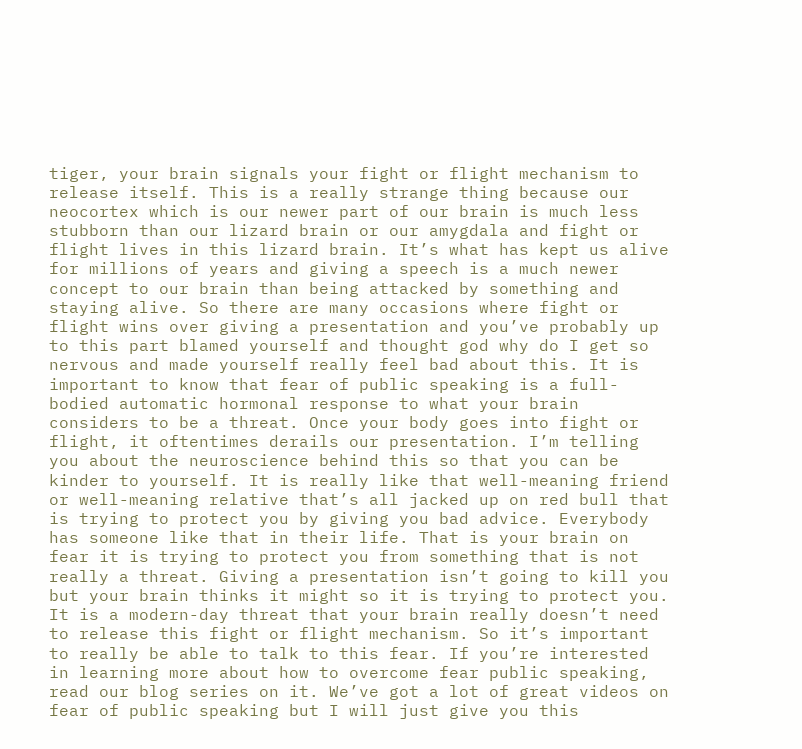tiger, your brain signals your fight or flight mechanism to release itself. This is a really strange thing because our neocortex which is our newer part of our brain is much less stubborn than our lizard brain or our amygdala and fight or flight lives in this lizard brain. It’s what has kept us alive for millions of years and giving a speech is a much newer concept to our brain than being attacked by something and staying alive. So there are many occasions where fight or flight wins over giving a presentation and you’ve probably up to this part blamed yourself and thought god why do I get so nervous and made yourself really feel bad about this. It is important to know that fear of public speaking is a full-bodied automatic hormonal response to what your brain considers to be a threat. Once your body goes into fight or flight, it oftentimes derails our presentation. I’m telling you about the neuroscience behind this so that you can be kinder to yourself. It is really like that well-meaning friend or well-meaning relative that’s all jacked up on red bull that is trying to protect you by giving you bad advice. Everybody has someone like that in their life. That is your brain on fear it is trying to protect you from something that is not really a threat. Giving a presentation isn’t going to kill you but your brain thinks it might so it is trying to protect you. It is a modern-day threat that your brain really doesn’t need to release this fight or flight mechanism. So it’s important to really be able to talk to this fear. If you’re interested in learning more about how to overcome fear public speaking, read our blog series on it. We’ve got a lot of great videos on fear of public speaking but I will just give you this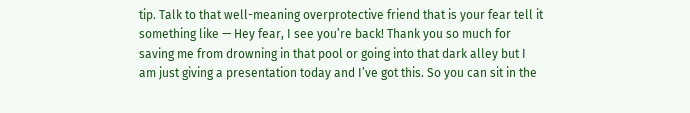tip. Talk to that well-meaning overprotective friend that is your fear tell it something like — Hey fear, I see you’re back! Thank you so much for saving me from drowning in that pool or going into that dark alley but I am just giving a presentation today and I’ve got this. So you can sit in the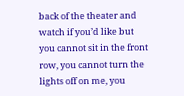back of the theater and watch if you’d like but you cannot sit in the front row, you cannot turn the lights off on me, you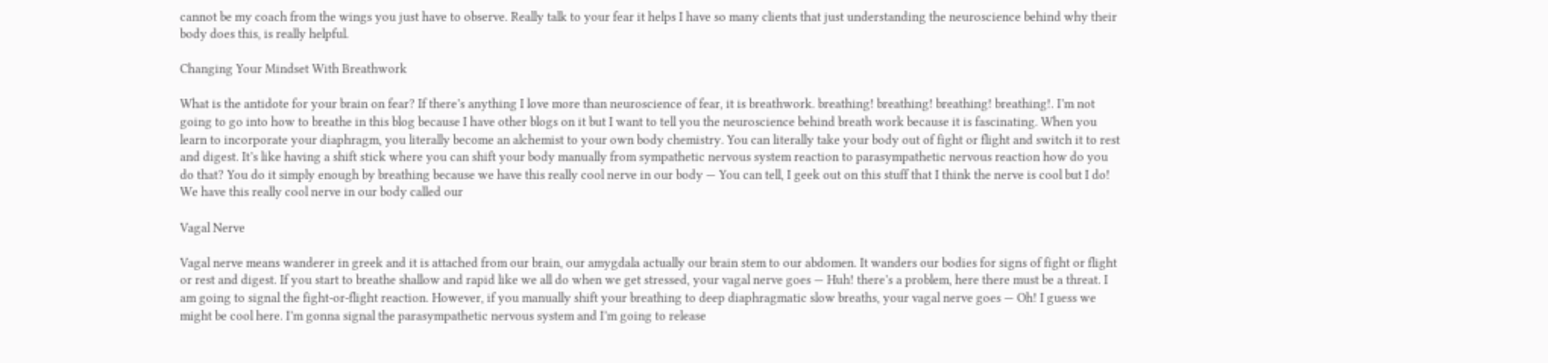cannot be my coach from the wings you just have to observe. Really talk to your fear it helps I have so many clients that just understanding the neuroscience behind why their body does this, is really helpful.

Changing Your Mindset With Breathwork

What is the antidote for your brain on fear? If there’s anything I love more than neuroscience of fear, it is breathwork. breathing! breathing! breathing! breathing!. I’m not going to go into how to breathe in this blog because I have other blogs on it but I want to tell you the neuroscience behind breath work because it is fascinating. When you learn to incorporate your diaphragm, you literally become an alchemist to your own body chemistry. You can literally take your body out of fight or flight and switch it to rest and digest. It’s like having a shift stick where you can shift your body manually from sympathetic nervous system reaction to parasympathetic nervous reaction how do you do that? You do it simply enough by breathing because we have this really cool nerve in our body — You can tell, I geek out on this stuff that I think the nerve is cool but I do! We have this really cool nerve in our body called our

Vagal Nerve

Vagal nerve means wanderer in greek and it is attached from our brain, our amygdala actually our brain stem to our abdomen. It wanders our bodies for signs of fight or flight or rest and digest. If you start to breathe shallow and rapid like we all do when we get stressed, your vagal nerve goes — Huh! there’s a problem, here there must be a threat. I am going to signal the fight-or-flight reaction. However, if you manually shift your breathing to deep diaphragmatic slow breaths, your vagal nerve goes — Oh! I guess we might be cool here. I’m gonna signal the parasympathetic nervous system and I’m going to release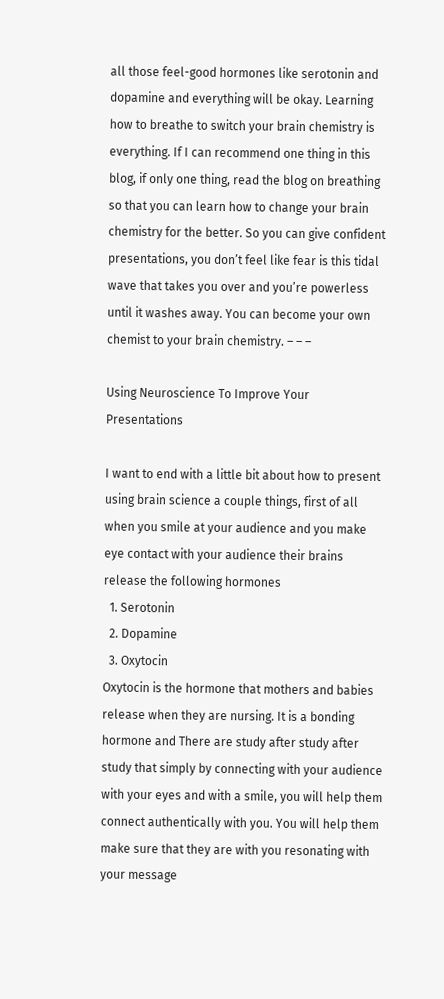all those feel-good hormones like serotonin and dopamine and everything will be okay. Learning how to breathe to switch your brain chemistry is everything. If I can recommend one thing in this blog, if only one thing, read the blog on breathing so that you can learn how to change your brain chemistry for the better. So you can give confident presentations, you don’t feel like fear is this tidal wave that takes you over and you’re powerless until it washes away. You can become your own chemist to your brain chemistry. – – –

Using Neuroscience To Improve Your Presentations

I want to end with a little bit about how to present using brain science a couple things, first of all when you smile at your audience and you make eye contact with your audience their brains release the following hormones
  1. Serotonin
  2. Dopamine
  3. Oxytocin
Oxytocin is the hormone that mothers and babies release when they are nursing. It is a bonding hormone and There are study after study after study that simply by connecting with your audience with your eyes and with a smile, you will help them connect authentically with you. You will help them make sure that they are with you resonating with your message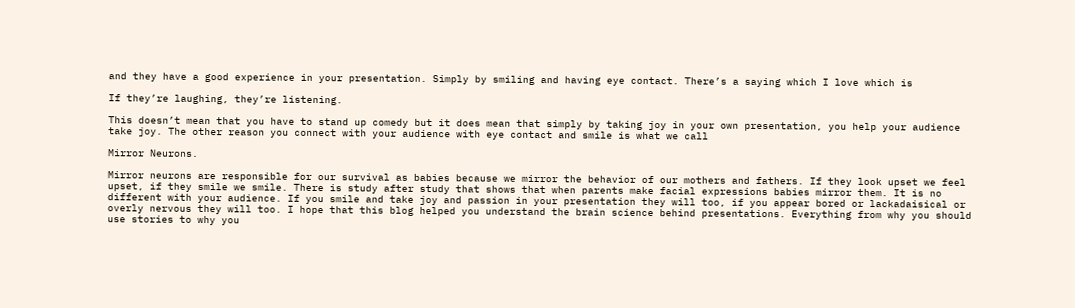and they have a good experience in your presentation. Simply by smiling and having eye contact. There’s a saying which I love which is

If they’re laughing, they’re listening.

This doesn’t mean that you have to stand up comedy but it does mean that simply by taking joy in your own presentation, you help your audience take joy. The other reason you connect with your audience with eye contact and smile is what we call

Mirror Neurons.

Mirror neurons are responsible for our survival as babies because we mirror the behavior of our mothers and fathers. If they look upset we feel upset, if they smile we smile. There is study after study that shows that when parents make facial expressions babies mirror them. It is no different with your audience. If you smile and take joy and passion in your presentation they will too, if you appear bored or lackadaisical or overly nervous they will too. I hope that this blog helped you understand the brain science behind presentations. Everything from why you should use stories to why you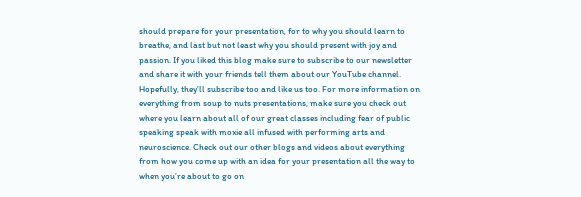should prepare for your presentation, for to why you should learn to breathe, and last but not least why you should present with joy and passion. If you liked this blog make sure to subscribe to our newsletter and share it with your friends tell them about our YouTube channel. Hopefully, they’ll subscribe too and like us too. For more information on everything from soup to nuts presentations, make sure you check out where you learn about all of our great classes including fear of public speaking speak with moxie all infused with performing arts and neuroscience. Check out our other blogs and videos about everything from how you come up with an idea for your presentation all the way to when you’re about to go on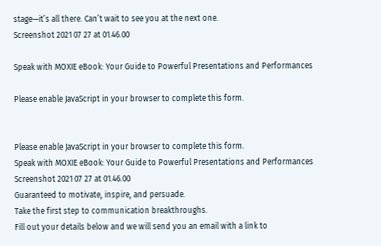stage—it’s all there. Can’t wait to see you at the next one.
Screenshot 2021 07 27 at 01.46.00

Speak with MOXIE eBook: Your Guide to Powerful Presentations and Performances

Please enable JavaScript in your browser to complete this form.


Please enable JavaScript in your browser to complete this form.
Speak with MOXIE eBook: Your Guide to Powerful Presentations and Performances
Screenshot 2021 07 27 at 01.46.00
Guaranteed to motivate, inspire, and persuade.
Take the first step to communication breakthroughs.
Fill out your details below and we will send you an email with a link to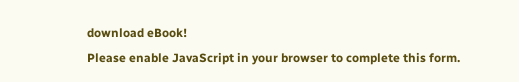download eBook!
Please enable JavaScript in your browser to complete this form.